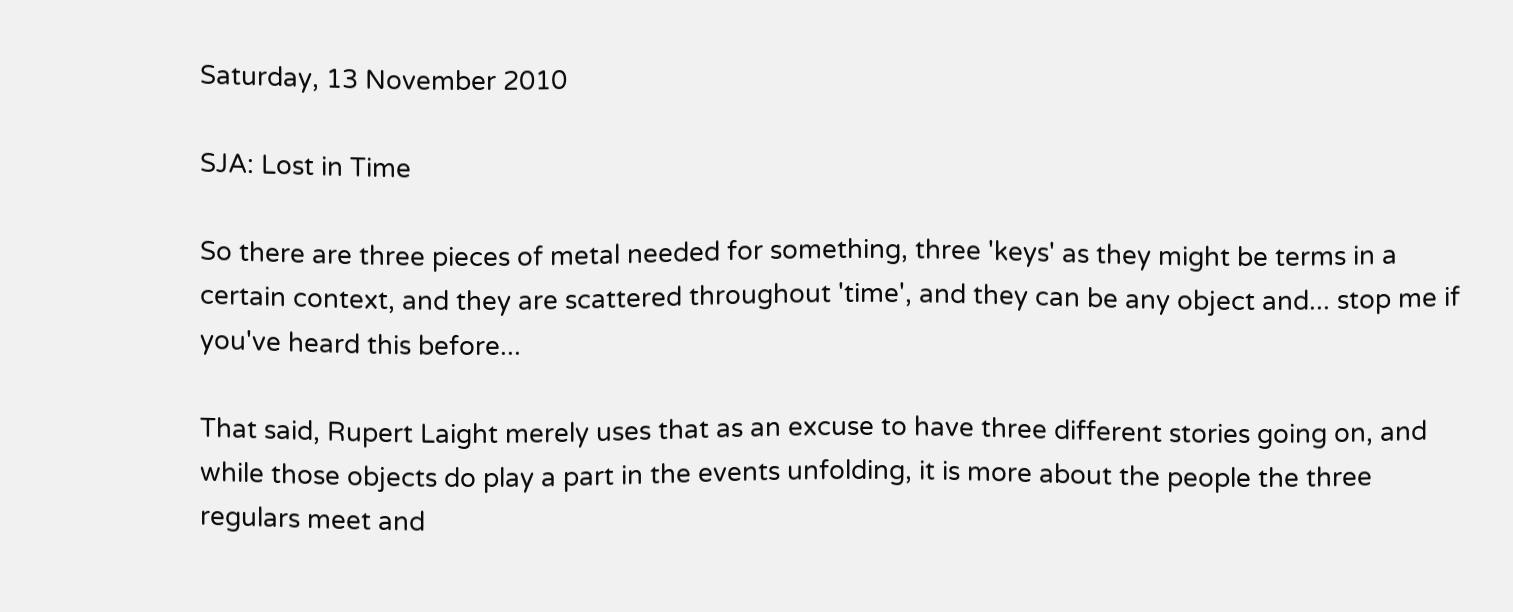Saturday, 13 November 2010

SJA: Lost in Time

So there are three pieces of metal needed for something, three 'keys' as they might be terms in a certain context, and they are scattered throughout 'time', and they can be any object and... stop me if you've heard this before...

That said, Rupert Laight merely uses that as an excuse to have three different stories going on, and while those objects do play a part in the events unfolding, it is more about the people the three regulars meet and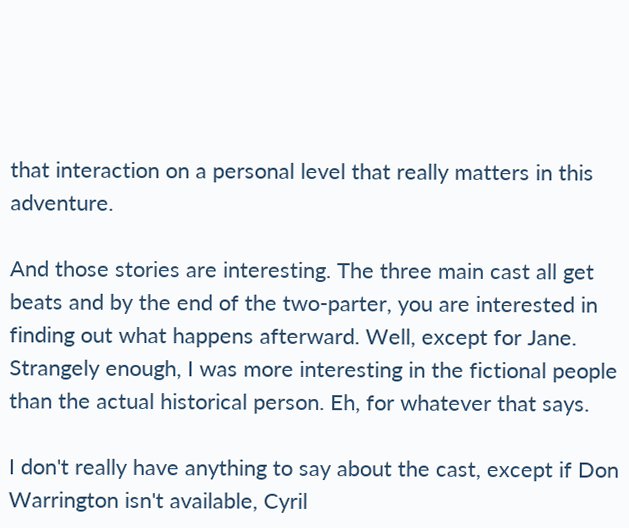that interaction on a personal level that really matters in this adventure.

And those stories are interesting. The three main cast all get beats and by the end of the two-parter, you are interested in finding out what happens afterward. Well, except for Jane. Strangely enough, I was more interesting in the fictional people than the actual historical person. Eh, for whatever that says.

I don't really have anything to say about the cast, except if Don Warrington isn't available, Cyril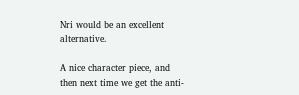Nri would be an excellent alternative.

A nice character piece, and then next time we get the anti-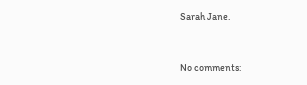Sarah Jane.


No comments: